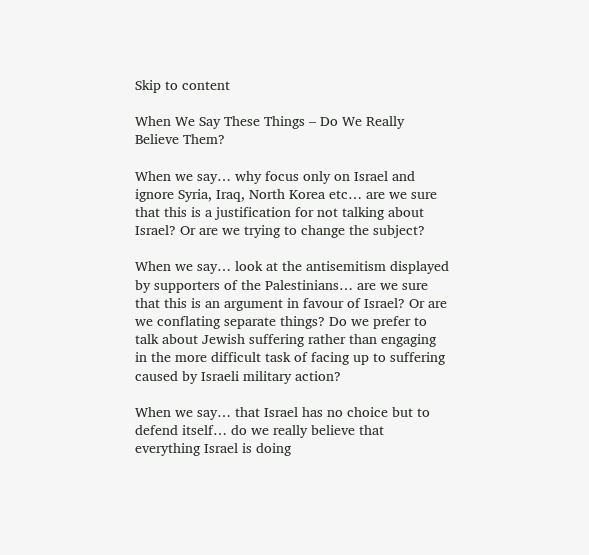Skip to content

When We Say These Things – Do We Really Believe Them?

When we say… why focus only on Israel and ignore Syria, Iraq, North Korea etc… are we sure that this is a justification for not talking about Israel? Or are we trying to change the subject?

When we say… look at the antisemitism displayed by supporters of the Palestinians… are we sure that this is an argument in favour of Israel? Or are we conflating separate things? Do we prefer to talk about Jewish suffering rather than engaging in the more difficult task of facing up to suffering caused by Israeli military action?

When we say… that Israel has no choice but to defend itself… do we really believe that everything Israel is doing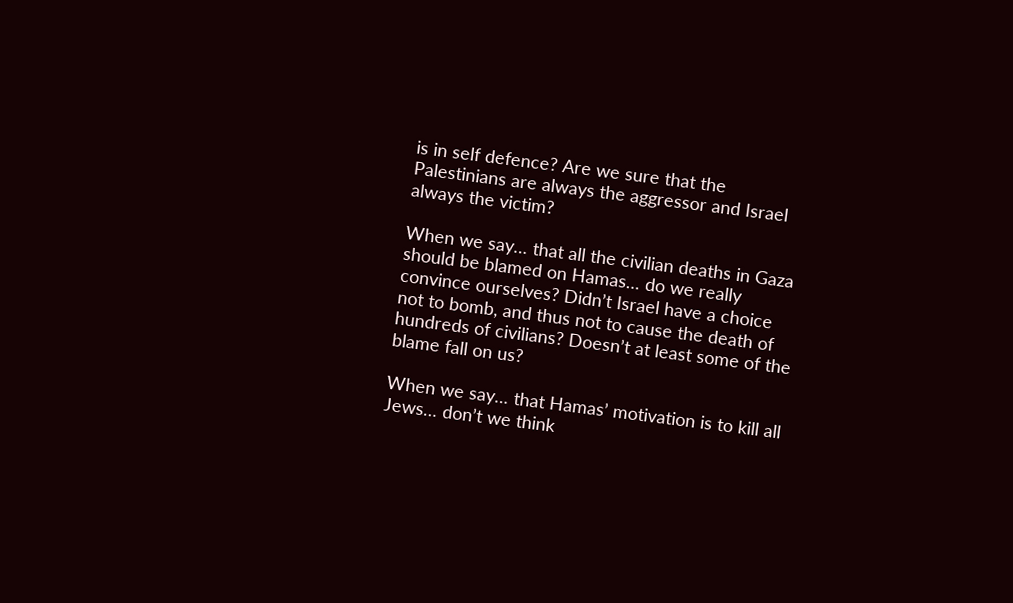is in self defence? Are we sure that the Palestinians are always the aggressor and Israel always the victim?

When we say… that all the civilian deaths in Gaza should be blamed on Hamas… do we really convince ourselves? Didn’t Israel have a choice not to bomb, and thus not to cause the death of hundreds of civilians? Doesn’t at least some of the blame fall on us?

When we say… that Hamas’ motivation is to kill all Jews… don’t we think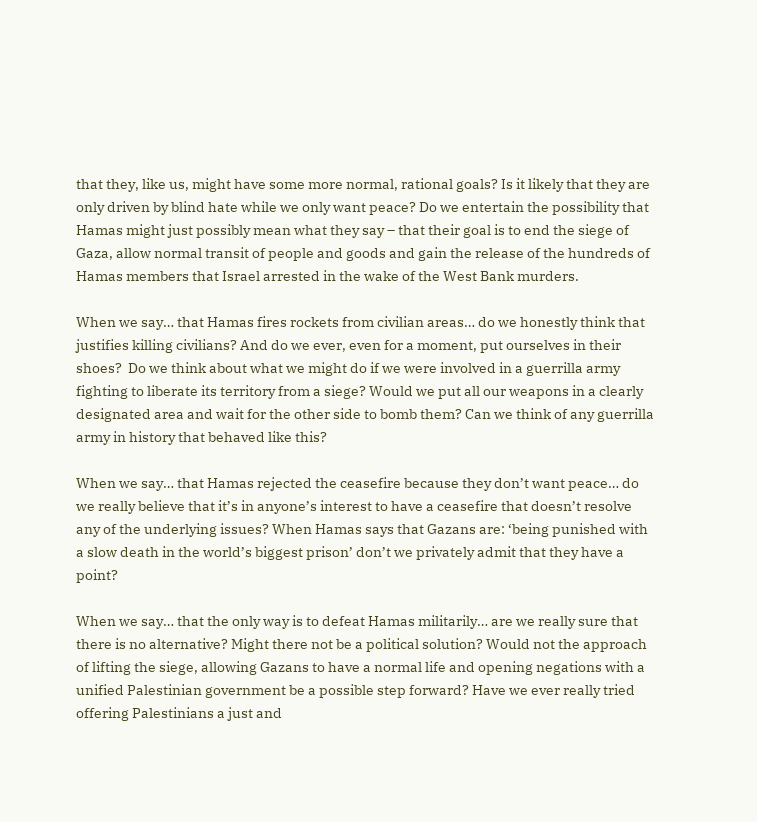that they, like us, might have some more normal, rational goals? Is it likely that they are only driven by blind hate while we only want peace? Do we entertain the possibility that Hamas might just possibly mean what they say – that their goal is to end the siege of Gaza, allow normal transit of people and goods and gain the release of the hundreds of Hamas members that Israel arrested in the wake of the West Bank murders.

When we say… that Hamas fires rockets from civilian areas… do we honestly think that justifies killing civilians? And do we ever, even for a moment, put ourselves in their shoes?  Do we think about what we might do if we were involved in a guerrilla army fighting to liberate its territory from a siege? Would we put all our weapons in a clearly designated area and wait for the other side to bomb them? Can we think of any guerrilla army in history that behaved like this?

When we say… that Hamas rejected the ceasefire because they don’t want peace… do we really believe that it’s in anyone’s interest to have a ceasefire that doesn’t resolve any of the underlying issues? When Hamas says that Gazans are: ‘being punished with a slow death in the world’s biggest prison’ don’t we privately admit that they have a point?

When we say… that the only way is to defeat Hamas militarily… are we really sure that there is no alternative? Might there not be a political solution? Would not the approach of lifting the siege, allowing Gazans to have a normal life and opening negations with a unified Palestinian government be a possible step forward? Have we ever really tried offering Palestinians a just and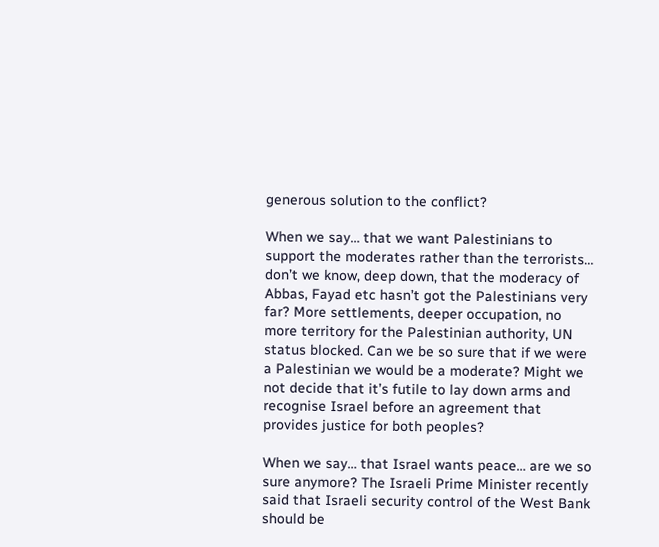generous solution to the conflict?

When we say… that we want Palestinians to support the moderates rather than the terrorists… don’t we know, deep down, that the moderacy of Abbas, Fayad etc hasn’t got the Palestinians very far? More settlements, deeper occupation, no more territory for the Palestinian authority, UN status blocked. Can we be so sure that if we were a Palestinian we would be a moderate? Might we not decide that it’s futile to lay down arms and recognise Israel before an agreement that provides justice for both peoples?

When we say… that Israel wants peace… are we so sure anymore? The Israeli Prime Minister recently said that Israeli security control of the West Bank should be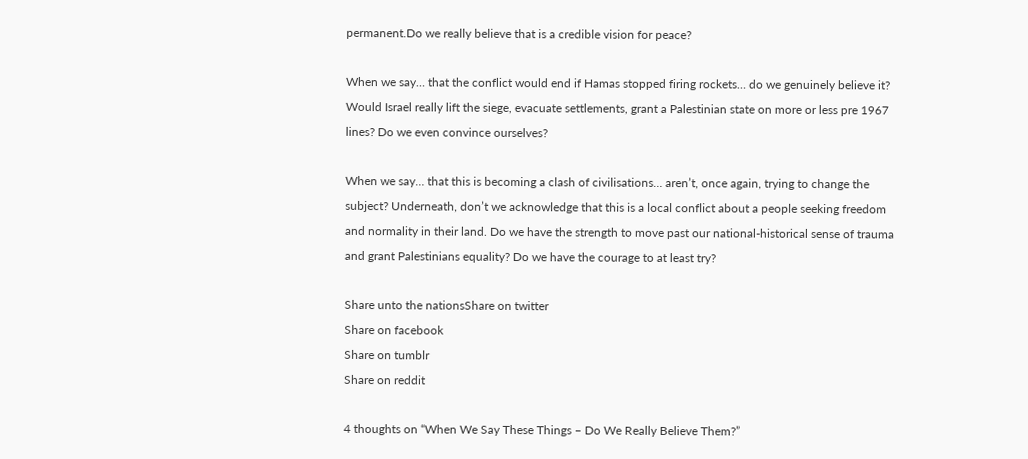permanent.Do we really believe that is a credible vision for peace?

When we say… that the conflict would end if Hamas stopped firing rockets… do we genuinely believe it? Would Israel really lift the siege, evacuate settlements, grant a Palestinian state on more or less pre 1967 lines? Do we even convince ourselves?

When we say… that this is becoming a clash of civilisations… aren’t, once again, trying to change the subject? Underneath, don’t we acknowledge that this is a local conflict about a people seeking freedom and normality in their land. Do we have the strength to move past our national-historical sense of trauma and grant Palestinians equality? Do we have the courage to at least try?

Share unto the nationsShare on twitter
Share on facebook
Share on tumblr
Share on reddit

4 thoughts on “When We Say These Things – Do We Really Believe Them?”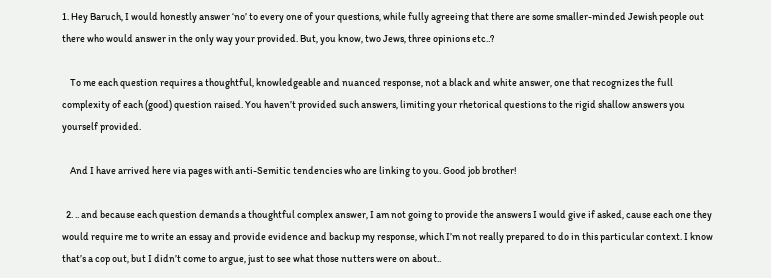1. Hey Baruch, I would honestly answer ‘no’ to every one of your questions, while fully agreeing that there are some smaller-minded Jewish people out there who would answer in the only way your provided. But, you know, two Jews, three opinions etc..?

    To me each question requires a thoughtful, knowledgeable and nuanced response, not a black and white answer, one that recognizes the full complexity of each (good) question raised. You haven’t provided such answers, limiting your rhetorical questions to the rigid shallow answers you yourself provided.

    And I have arrived here via pages with anti-Semitic tendencies who are linking to you. Good job brother!

  2. .. and because each question demands a thoughtful complex answer, I am not going to provide the answers I would give if asked, cause each one they would require me to write an essay and provide evidence and backup my response, which I’m not really prepared to do in this particular context. I know that’s a cop out, but I didn’t come to argue, just to see what those nutters were on about..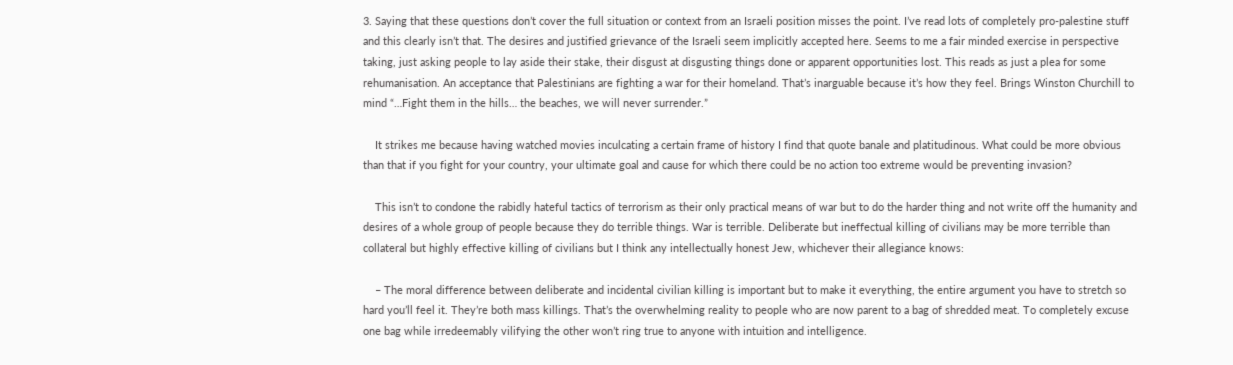3. Saying that these questions don’t cover the full situation or context from an Israeli position misses the point. I’ve read lots of completely pro-palestine stuff and this clearly isn’t that. The desires and justified grievance of the Israeli seem implicitly accepted here. Seems to me a fair minded exercise in perspective taking, just asking people to lay aside their stake, their disgust at disgusting things done or apparent opportunities lost. This reads as just a plea for some rehumanisation. An acceptance that Palestinians are fighting a war for their homeland. That’s inarguable because it’s how they feel. Brings Winston Churchill to mind “…Fight them in the hills… the beaches, we will never surrender.”

    It strikes me because having watched movies inculcating a certain frame of history I find that quote banale and platitudinous. What could be more obvious than that if you fight for your country, your ultimate goal and cause for which there could be no action too extreme would be preventing invasion?

    This isn’t to condone the rabidly hateful tactics of terrorism as their only practical means of war but to do the harder thing and not write off the humanity and desires of a whole group of people because they do terrible things. War is terrible. Deliberate but ineffectual killing of civilians may be more terrible than collateral but highly effective killing of civilians but I think any intellectually honest Jew, whichever their allegiance knows:

    – The moral difference between deliberate and incidental civilian killing is important but to make it everything, the entire argument you have to stretch so hard you’ll feel it. They’re both mass killings. That’s the overwhelming reality to people who are now parent to a bag of shredded meat. To completely excuse one bag while irredeemably vilifying the other won’t ring true to anyone with intuition and intelligence.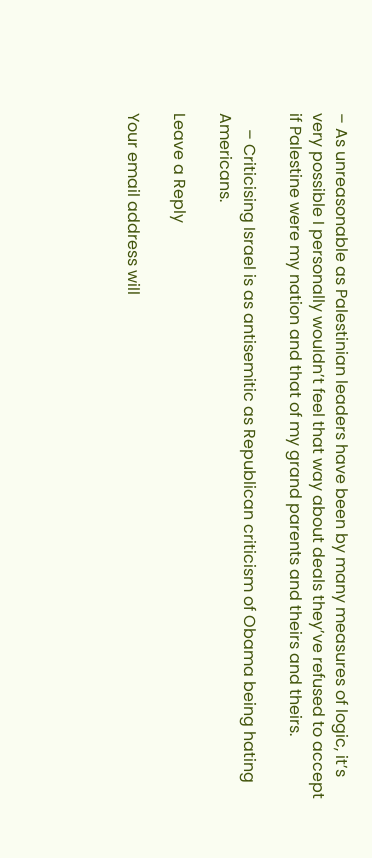– As unreasonable as Palestinian leaders have been by many measures of logic, it’s very possible I personally wouldn’t feel that way about deals they’ve refused to accept if Palestine were my nation and that of my grand parents and theirs and theirs.

    – Criticising Israel is as antisemitic as Republican criticism of Obama being hating Americans.

Leave a Reply

Your email address will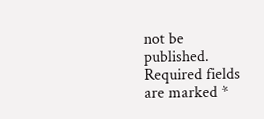not be published. Required fields are marked *